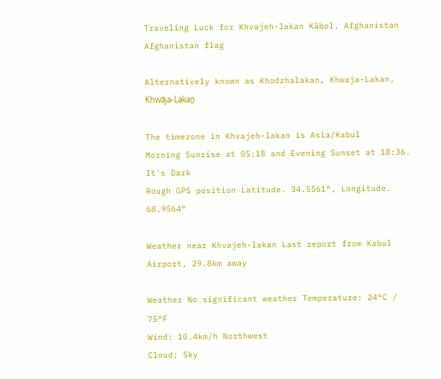Traveling Luck for Khvajeh-lakan Kābol, Afghanistan Afghanistan flag

Alternatively known as Khodzhalakan, Khwaja-Lakan, Khwāja-Lakaṉ

The timezone in Khvajeh-lakan is Asia/Kabul
Morning Sunrise at 05:18 and Evening Sunset at 18:36. It's Dark
Rough GPS position Latitude. 34.5561°, Longitude. 68.9564°

Weather near Khvajeh-lakan Last report from Kabul Airport, 29.8km away

Weather No significant weather Temperature: 24°C / 75°F
Wind: 10.4km/h Northwest
Cloud: Sky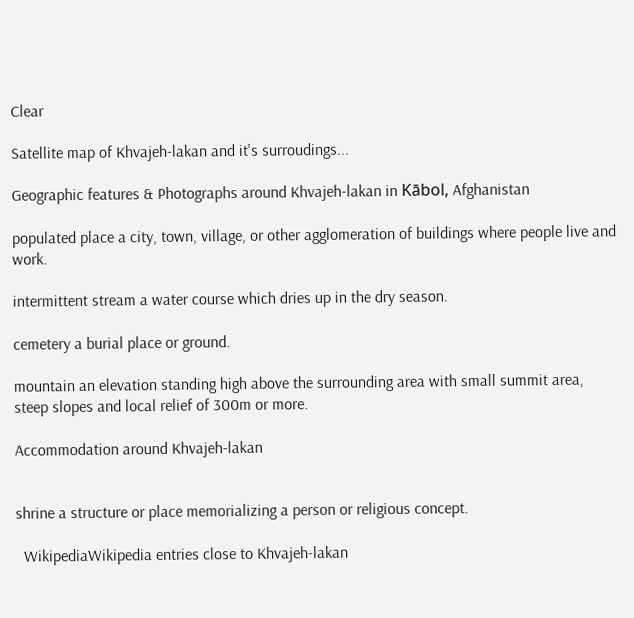Clear

Satellite map of Khvajeh-lakan and it's surroudings...

Geographic features & Photographs around Khvajeh-lakan in Kābol, Afghanistan

populated place a city, town, village, or other agglomeration of buildings where people live and work.

intermittent stream a water course which dries up in the dry season.

cemetery a burial place or ground.

mountain an elevation standing high above the surrounding area with small summit area, steep slopes and local relief of 300m or more.

Accommodation around Khvajeh-lakan


shrine a structure or place memorializing a person or religious concept.

  WikipediaWikipedia entries close to Khvajeh-lakan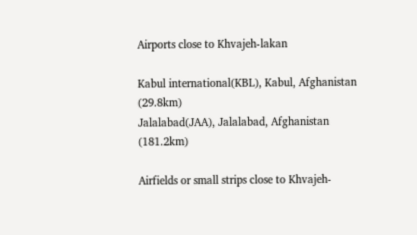Airports close to Khvajeh-lakan

Kabul international(KBL), Kabul, Afghanistan (29.8km)
Jalalabad(JAA), Jalalabad, Afghanistan (181.2km)

Airfields or small strips close to Khvajeh-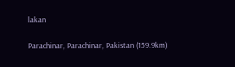lakan

Parachinar, Parachinar, Pakistan (159.9km)